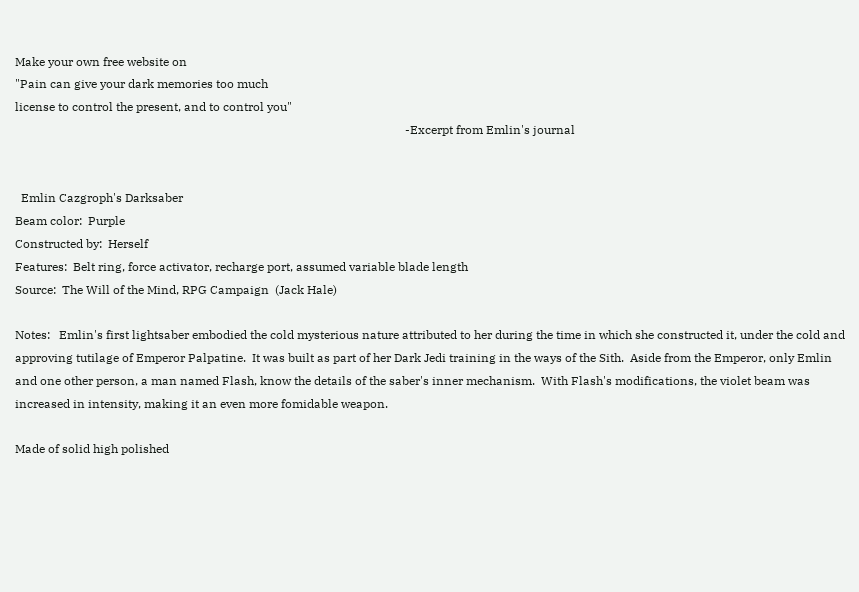Make your own free website on
"Pain can give your dark memories too much
license to control the present, and to control you"
                                                                                                                                  -Excerpt from Emlin's journal


  Emlin Cazgroph's Darksaber
Beam color:  Purple
Constructed by:  Herself
Features:  Belt ring, force activator, recharge port, assumed variable blade length
Source:  The Will of the Mind, RPG Campaign  (Jack Hale)

Notes:   Emlin's first lightsaber embodied the cold mysterious nature attributed to her during the time in which she constructed it, under the cold and approving tutilage of Emperor Palpatine.  It was built as part of her Dark Jedi training in the ways of the Sith.  Aside from the Emperor, only Emlin and one other person, a man named Flash, know the details of the saber's inner mechanism.  With Flash's modifications, the violet beam was increased in intensity, making it an even more fomidable weapon.

Made of solid high polished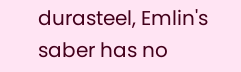durasteel, Emlin's saber has no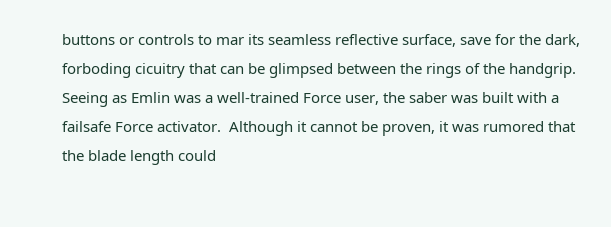buttons or controls to mar its seamless reflective surface, save for the dark, forboding cicuitry that can be glimpsed between the rings of the handgrip.  Seeing as Emlin was a well-trained Force user, the saber was built with a failsafe Force activator.  Although it cannot be proven, it was rumored that the blade length could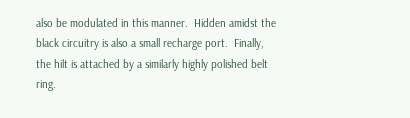also be modulated in this manner.  Hidden amidst the black circuitry is also a small recharge port.  Finally, the hilt is attached by a similarly highly polished belt ring.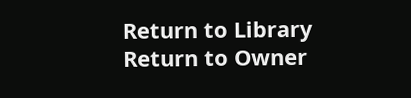Return to Library
Return to Owner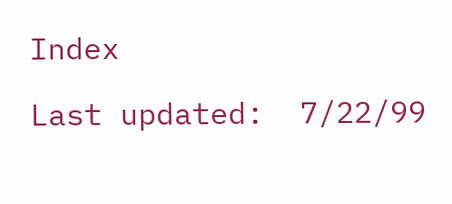Index

Last updated:  7/22/99